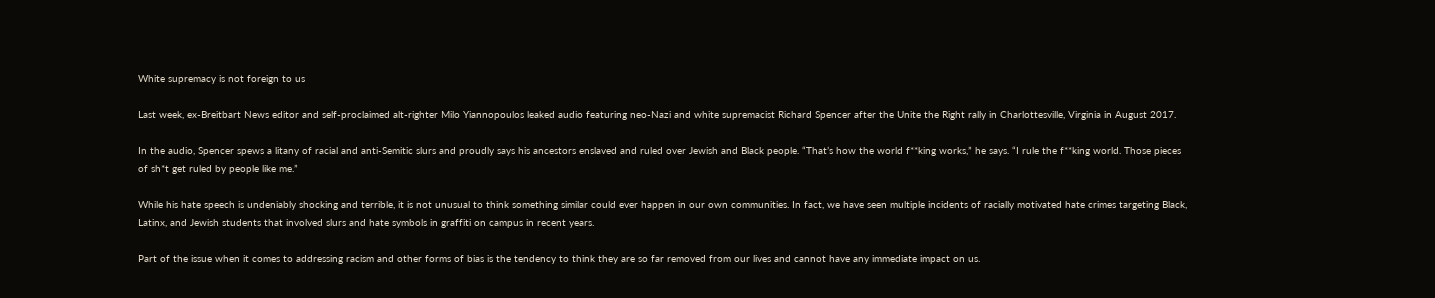White supremacy is not foreign to us

Last week, ex-Breitbart News editor and self-proclaimed alt-righter Milo Yiannopoulos leaked audio featuring neo-Nazi and white supremacist Richard Spencer after the Unite the Right rally in Charlottesville, Virginia in August 2017.

In the audio, Spencer spews a litany of racial and anti-Semitic slurs and proudly says his ancestors enslaved and ruled over Jewish and Black people. “That’s how the world f**king works,” he says. “I rule the f**king world. Those pieces of sh*t get ruled by people like me.”

While his hate speech is undeniably shocking and terrible, it is not unusual to think something similar could ever happen in our own communities. In fact, we have seen multiple incidents of racially motivated hate crimes targeting Black, Latinx, and Jewish students that involved slurs and hate symbols in graffiti on campus in recent years.

Part of the issue when it comes to addressing racism and other forms of bias is the tendency to think they are so far removed from our lives and cannot have any immediate impact on us.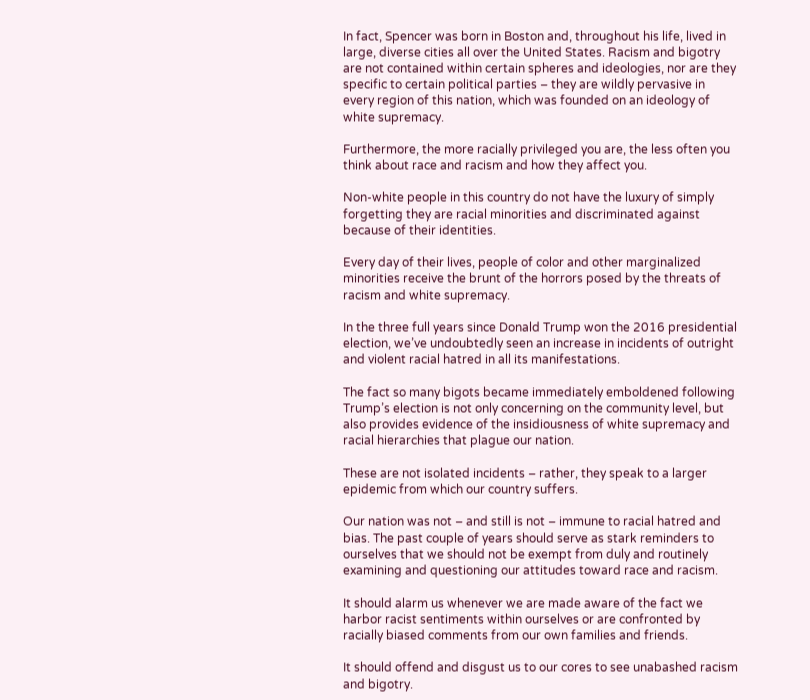In fact, Spencer was born in Boston and, throughout his life, lived in large, diverse cities all over the United States. Racism and bigotry are not contained within certain spheres and ideologies, nor are they specific to certain political parties – they are wildly pervasive in every region of this nation, which was founded on an ideology of white supremacy.

Furthermore, the more racially privileged you are, the less often you think about race and racism and how they affect you.

Non-white people in this country do not have the luxury of simply forgetting they are racial minorities and discriminated against because of their identities.

Every day of their lives, people of color and other marginalized minorities receive the brunt of the horrors posed by the threats of racism and white supremacy.

In the three full years since Donald Trump won the 2016 presidential election, we’ve undoubtedly seen an increase in incidents of outright and violent racial hatred in all its manifestations.

The fact so many bigots became immediately emboldened following Trump’s election is not only concerning on the community level, but also provides evidence of the insidiousness of white supremacy and racial hierarchies that plague our nation.

These are not isolated incidents – rather, they speak to a larger   epidemic from which our country suffers.

Our nation was not – and still is not – immune to racial hatred and bias. The past couple of years should serve as stark reminders to ourselves that we should not be exempt from duly and routinely examining and questioning our attitudes toward race and racism.

It should alarm us whenever we are made aware of the fact we harbor racist sentiments within ourselves or are confronted by racially biased comments from our own families and friends.

It should offend and disgust us to our cores to see unabashed racism and bigotry.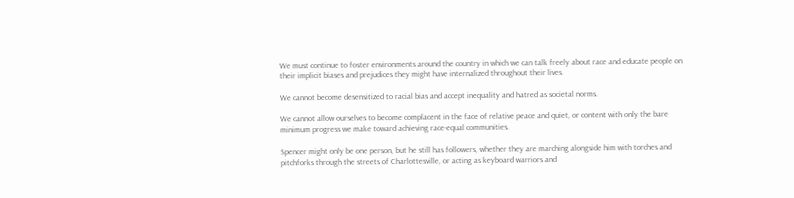We must continue to foster environments around the country in which we can talk freely about race and educate people on their implicit biases and prejudices they might have internalized throughout their lives.

We cannot become desensitized to racial bias and accept inequality and hatred as societal norms.

We cannot allow ourselves to become complacent in the face of relative peace and quiet, or content with only the bare minimum progress we make toward achieving race-equal communities.

Spencer might only be one person, but he still has followers, whether they are marching alongside him with torches and pitchforks through the streets of Charlottesville, or acting as keyboard warriors and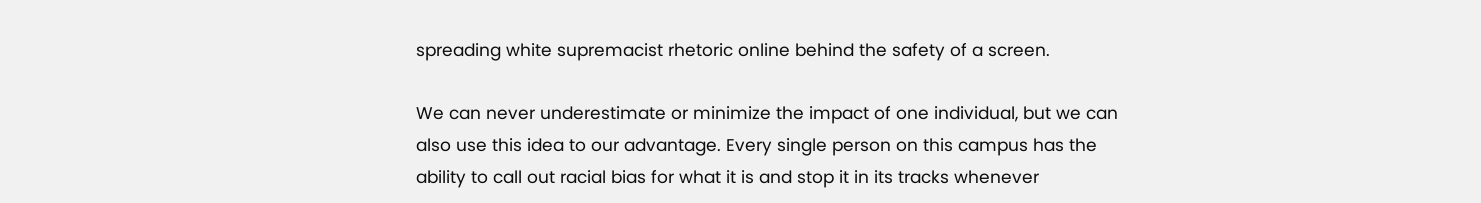spreading white supremacist rhetoric online behind the safety of a screen.

We can never underestimate or minimize the impact of one individual, but we can also use this idea to our advantage. Every single person on this campus has the ability to call out racial bias for what it is and stop it in its tracks whenever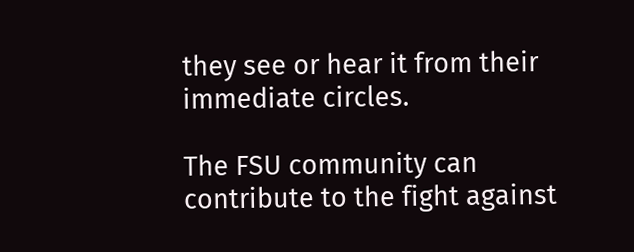they see or hear it from their immediate circles.

The FSU community can contribute to the fight against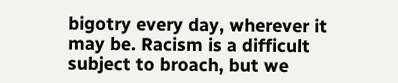bigotry every day, wherever it may be. Racism is a difficult subject to broach, but we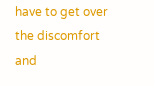have to get over the discomfort and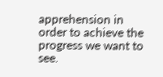apprehension in order to achieve the progress we want to see.